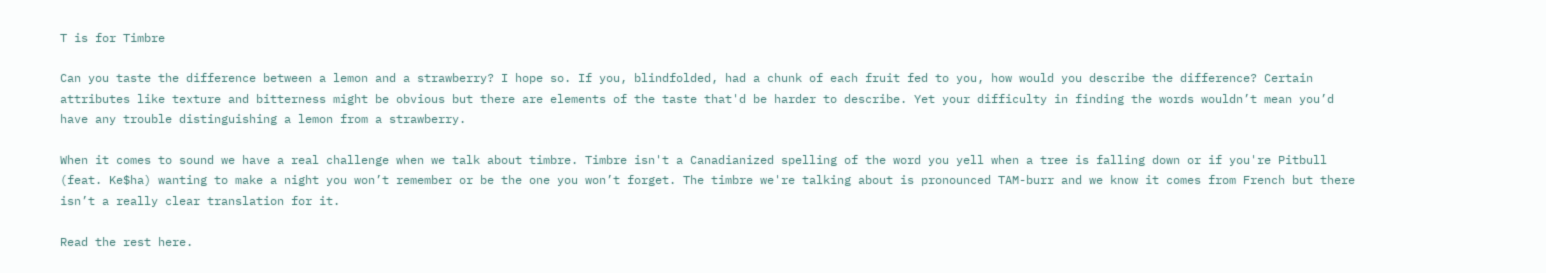T is for Timbre

Can you taste the difference between a lemon and a strawberry? I hope so. If you, blindfolded, had a chunk of each fruit fed to you, how would you describe the difference? Certain attributes like texture and bitterness might be obvious but there are elements of the taste that'd be harder to describe. Yet your difficulty in finding the words wouldn’t mean you’d have any trouble distinguishing a lemon from a strawberry.

When it comes to sound we have a real challenge when we talk about timbre. Timbre isn't a Canadianized spelling of the word you yell when a tree is falling down or if you're Pitbull (feat. Ke$ha) wanting to make a night you won’t remember or be the one you won’t forget. The timbre we're talking about is pronounced TAM-burr and we know it comes from French but there isn’t a really clear translation for it.

Read the rest here.